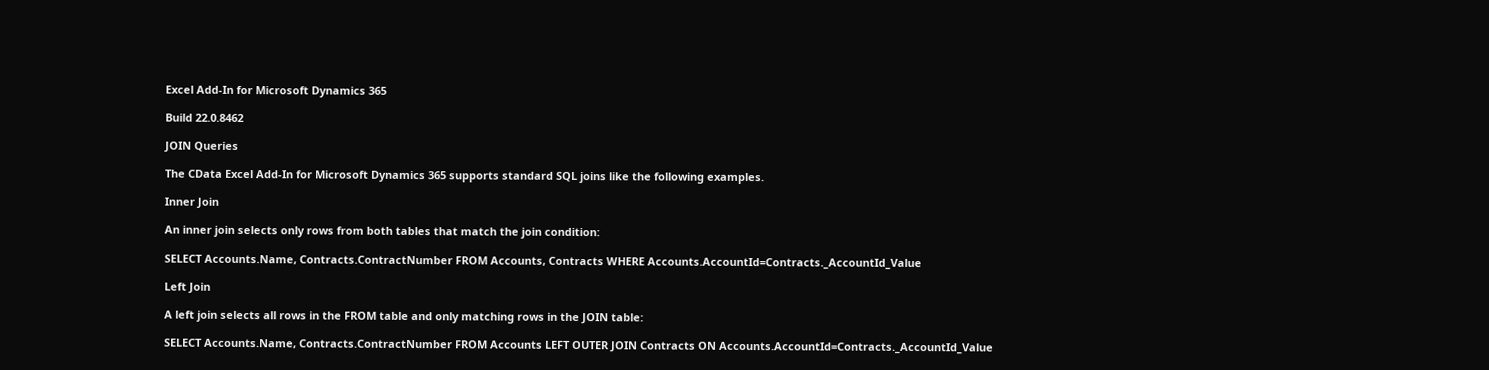Excel Add-In for Microsoft Dynamics 365

Build 22.0.8462

JOIN Queries

The CData Excel Add-In for Microsoft Dynamics 365 supports standard SQL joins like the following examples.

Inner Join

An inner join selects only rows from both tables that match the join condition:

SELECT Accounts.Name, Contracts.ContractNumber FROM Accounts, Contracts WHERE Accounts.AccountId=Contracts._AccountId_Value

Left Join

A left join selects all rows in the FROM table and only matching rows in the JOIN table:

SELECT Accounts.Name, Contracts.ContractNumber FROM Accounts LEFT OUTER JOIN Contracts ON Accounts.AccountId=Contracts._AccountId_Value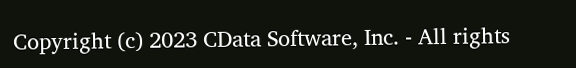Copyright (c) 2023 CData Software, Inc. - All rights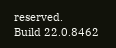reserved.
Build 22.0.8462